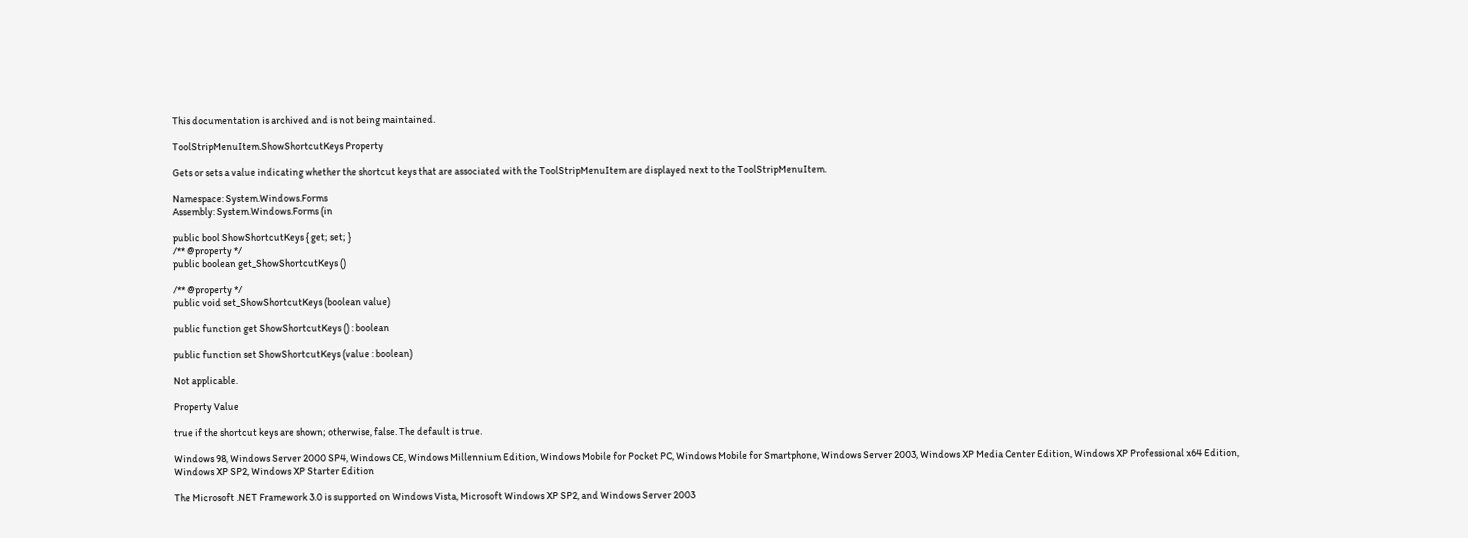This documentation is archived and is not being maintained.

ToolStripMenuItem.ShowShortcutKeys Property

Gets or sets a value indicating whether the shortcut keys that are associated with the ToolStripMenuItem are displayed next to the ToolStripMenuItem.

Namespace: System.Windows.Forms
Assembly: System.Windows.Forms (in

public bool ShowShortcutKeys { get; set; }
/** @property */
public boolean get_ShowShortcutKeys ()

/** @property */
public void set_ShowShortcutKeys (boolean value)

public function get ShowShortcutKeys () : boolean

public function set ShowShortcutKeys (value : boolean)

Not applicable.

Property Value

true if the shortcut keys are shown; otherwise, false. The default is true.

Windows 98, Windows Server 2000 SP4, Windows CE, Windows Millennium Edition, Windows Mobile for Pocket PC, Windows Mobile for Smartphone, Windows Server 2003, Windows XP Media Center Edition, Windows XP Professional x64 Edition, Windows XP SP2, Windows XP Starter Edition

The Microsoft .NET Framework 3.0 is supported on Windows Vista, Microsoft Windows XP SP2, and Windows Server 2003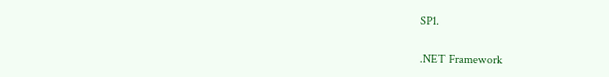SP1.

.NET Framework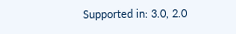Supported in: 3.0, 2.0